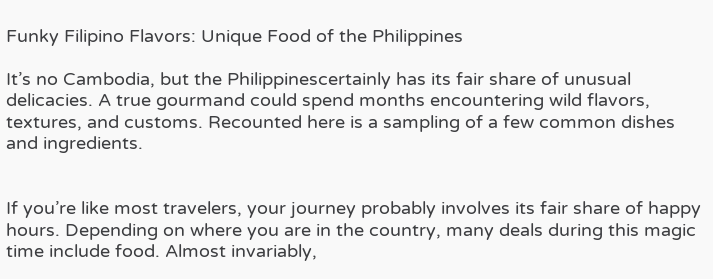Funky Filipino Flavors: Unique Food of the Philippines

It’s no Cambodia, but the Philippinescertainly has its fair share of unusual delicacies. A true gourmand could spend months encountering wild flavors, textures, and customs. Recounted here is a sampling of a few common dishes and ingredients.


If you’re like most travelers, your journey probably involves its fair share of happy hours. Depending on where you are in the country, many deals during this magic time include food. Almost invariably,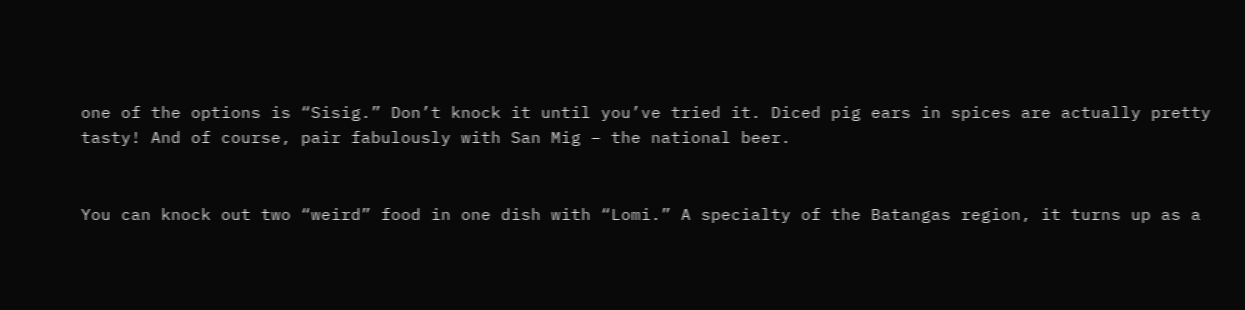one of the options is “Sisig.” Don’t knock it until you’ve tried it. Diced pig ears in spices are actually pretty tasty! And of course, pair fabulously with San Mig – the national beer.


You can knock out two “weird” food in one dish with “Lomi.” A specialty of the Batangas region, it turns up as a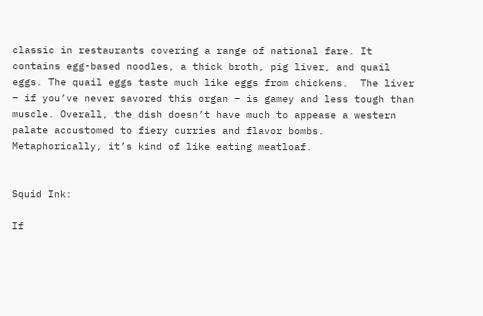classic in restaurants covering a range of national fare. It contains egg-based noodles, a thick broth, pig liver, and quail eggs. The quail eggs taste much like eggs from chickens.  The liver – if you’ve never savored this organ – is gamey and less tough than muscle. Overall, the dish doesn’t have much to appease a western palate accustomed to fiery curries and flavor bombs. Metaphorically, it’s kind of like eating meatloaf.


Squid Ink:

If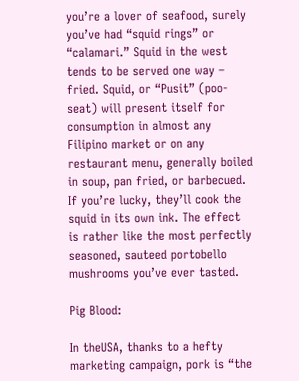you’re a lover of seafood, surely you’ve had “squid rings” or “calamari.” Squid in the west tends to be served one way – fried. Squid, or “Pusit” (poo-seat) will present itself for consumption in almost any Filipino market or on any restaurant menu, generally boiled in soup, pan fried, or barbecued. If you’re lucky, they’ll cook the squid in its own ink. The effect is rather like the most perfectly seasoned, sauteed portobello mushrooms you’ve ever tasted.

Pig Blood:

In theUSA, thanks to a hefty marketing campaign, pork is “the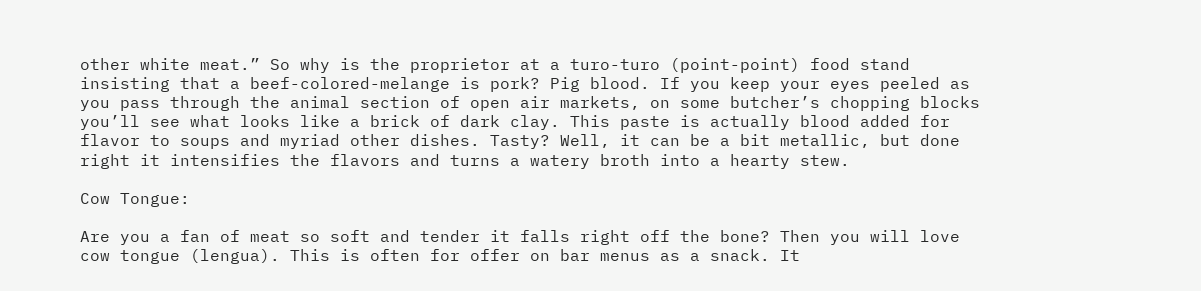other white meat.” So why is the proprietor at a turo-turo (point-point) food stand insisting that a beef-colored-melange is pork? Pig blood. If you keep your eyes peeled as you pass through the animal section of open air markets, on some butcher’s chopping blocks you’ll see what looks like a brick of dark clay. This paste is actually blood added for flavor to soups and myriad other dishes. Tasty? Well, it can be a bit metallic, but done right it intensifies the flavors and turns a watery broth into a hearty stew.

Cow Tongue:

Are you a fan of meat so soft and tender it falls right off the bone? Then you will love cow tongue (lengua). This is often for offer on bar menus as a snack. It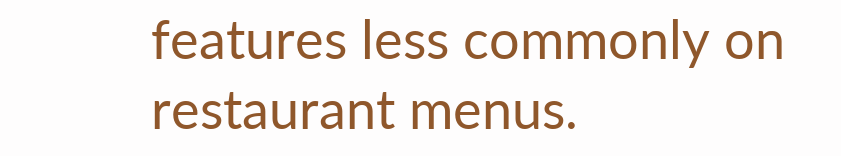features less commonly on restaurant menus.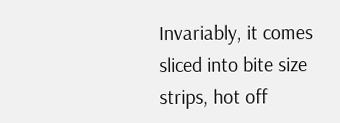Invariably, it comes sliced into bite size strips, hot off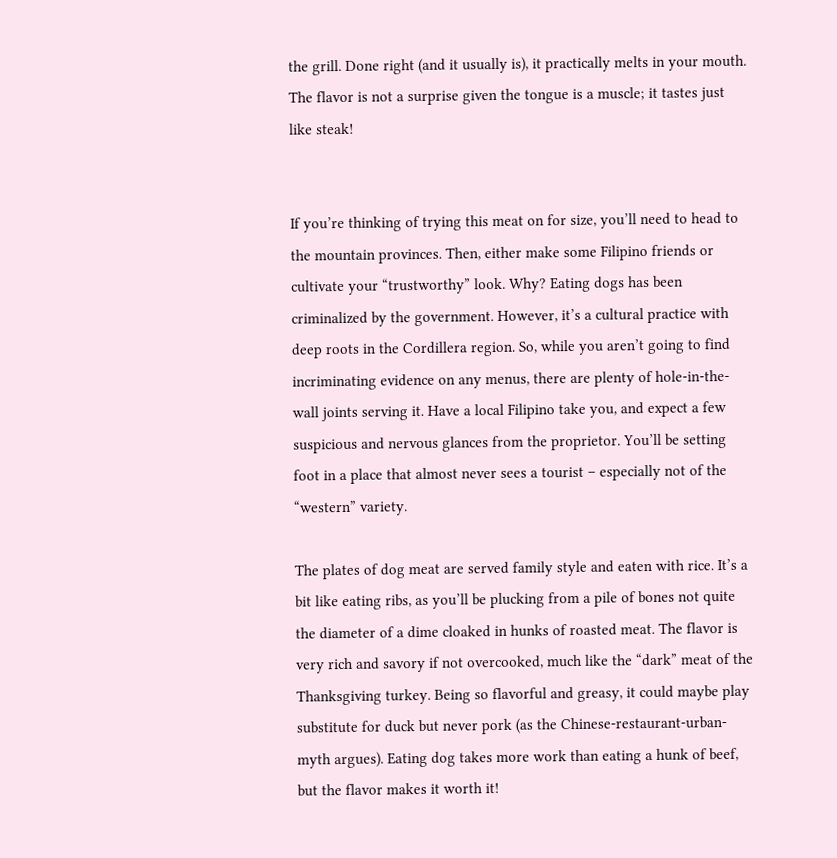the grill. Done right (and it usually is), it practically melts in your mouth. The flavor is not a surprise given the tongue is a muscle; it tastes just like steak!


If you’re thinking of trying this meat on for size, you’ll need to head to the mountain provinces. Then, either make some Filipino friends or cultivate your “trustworthy” look. Why? Eating dogs has been criminalized by the government. However, it’s a cultural practice with deep roots in the Cordillera region. So, while you aren’t going to find incriminating evidence on any menus, there are plenty of hole-in-the-wall joints serving it. Have a local Filipino take you, and expect a few suspicious and nervous glances from the proprietor. You’ll be setting foot in a place that almost never sees a tourist – especially not of the “western” variety.

The plates of dog meat are served family style and eaten with rice. It’s a bit like eating ribs, as you’ll be plucking from a pile of bones not quite the diameter of a dime cloaked in hunks of roasted meat. The flavor is very rich and savory if not overcooked, much like the “dark” meat of the Thanksgiving turkey. Being so flavorful and greasy, it could maybe play substitute for duck but never pork (as the Chinese-restaurant-urban-myth argues). Eating dog takes more work than eating a hunk of beef, but the flavor makes it worth it!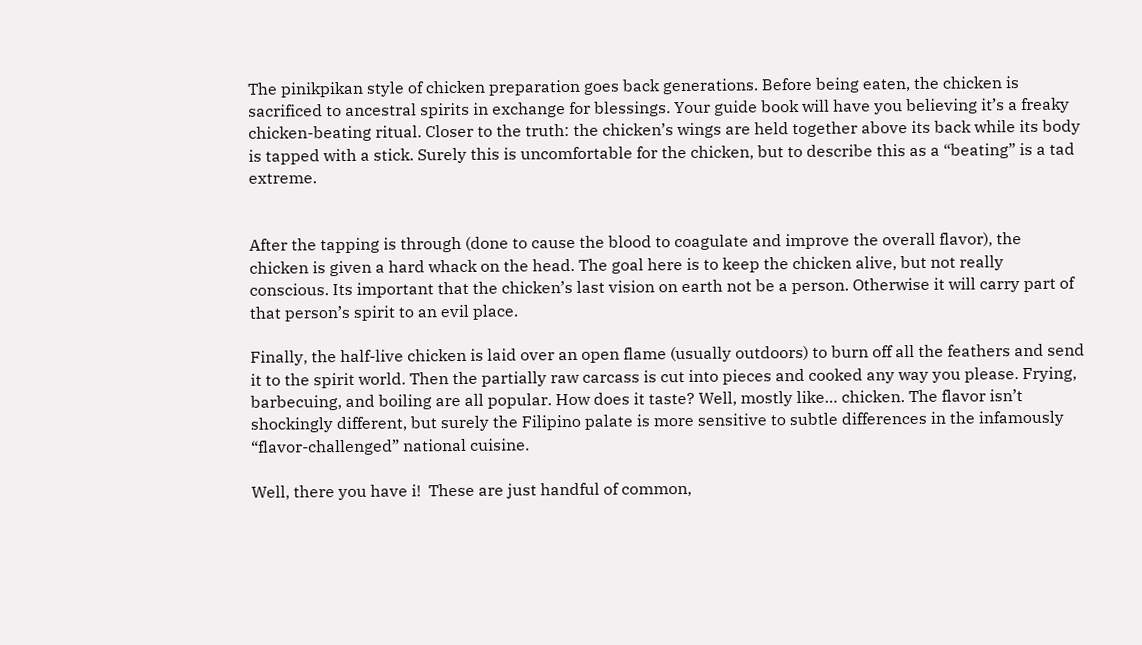The pinikpikan style of chicken preparation goes back generations. Before being eaten, the chicken is sacrificed to ancestral spirits in exchange for blessings. Your guide book will have you believing it’s a freaky chicken-beating ritual. Closer to the truth: the chicken’s wings are held together above its back while its body is tapped with a stick. Surely this is uncomfortable for the chicken, but to describe this as a “beating” is a tad extreme.


After the tapping is through (done to cause the blood to coagulate and improve the overall flavor), the chicken is given a hard whack on the head. The goal here is to keep the chicken alive, but not really conscious. Its important that the chicken’s last vision on earth not be a person. Otherwise it will carry part of that person’s spirit to an evil place.

Finally, the half-live chicken is laid over an open flame (usually outdoors) to burn off all the feathers and send it to the spirit world. Then the partially raw carcass is cut into pieces and cooked any way you please. Frying, barbecuing, and boiling are all popular. How does it taste? Well, mostly like… chicken. The flavor isn’t shockingly different, but surely the Filipino palate is more sensitive to subtle differences in the infamously “flavor-challenged” national cuisine.

Well, there you have i!  These are just handful of common,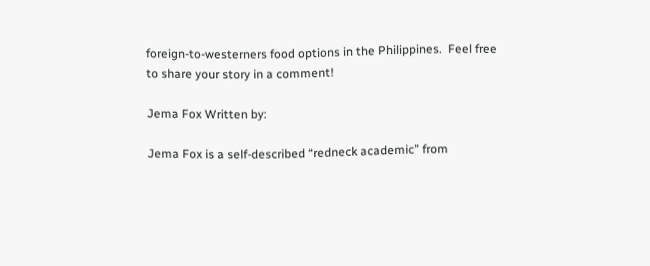foreign-to-westerners food options in the Philippines.  Feel free to share your story in a comment!

Jema Fox Written by:

Jema Fox is a self-described “redneck academic” from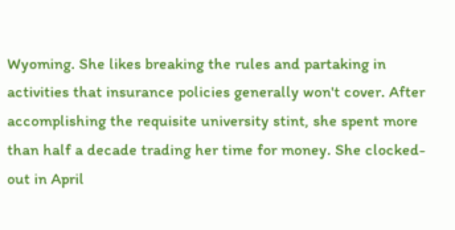Wyoming. She likes breaking the rules and partaking in activities that insurance policies generally won't cover. After accomplishing the requisite university stint, she spent more than half a decade trading her time for money. She clocked-out in April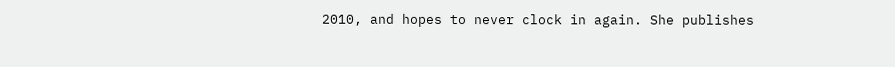2010, and hopes to never clock in again. She publishes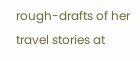rough-drafts of her travel stories at